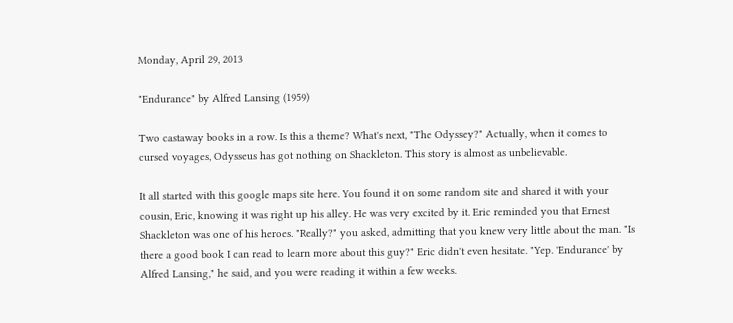Monday, April 29, 2013

"Endurance" by Alfred Lansing (1959)

Two castaway books in a row. Is this a theme? What's next, "The Odyssey?" Actually, when it comes to cursed voyages, Odysseus has got nothing on Shackleton. This story is almost as unbelievable.

It all started with this google maps site here. You found it on some random site and shared it with your cousin, Eric, knowing it was right up his alley. He was very excited by it. Eric reminded you that Ernest Shackleton was one of his heroes. "Really?" you asked, admitting that you knew very little about the man. "Is there a good book I can read to learn more about this guy?" Eric didn't even hesitate. "Yep. 'Endurance' by Alfred Lansing," he said, and you were reading it within a few weeks.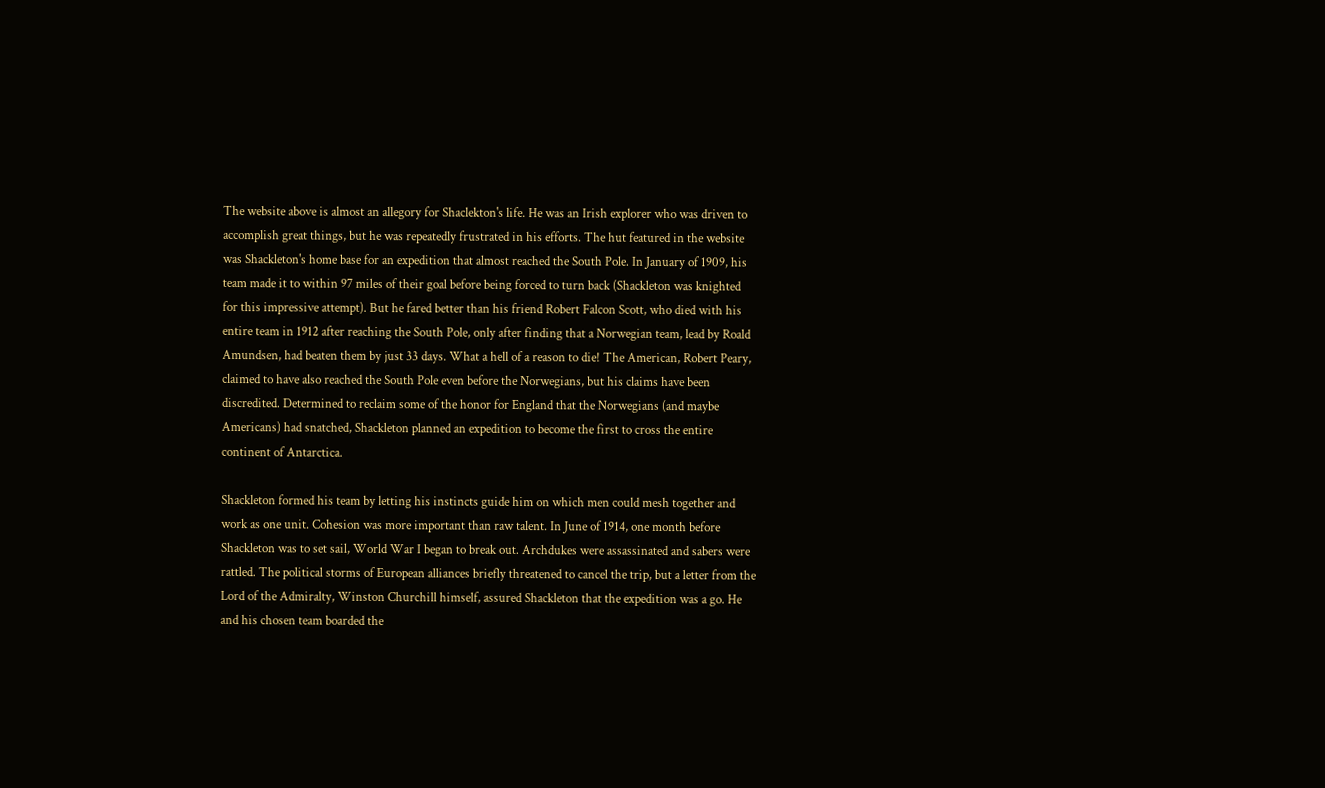The website above is almost an allegory for Shaclekton's life. He was an Irish explorer who was driven to accomplish great things, but he was repeatedly frustrated in his efforts. The hut featured in the website was Shackleton's home base for an expedition that almost reached the South Pole. In January of 1909, his team made it to within 97 miles of their goal before being forced to turn back (Shackleton was knighted for this impressive attempt). But he fared better than his friend Robert Falcon Scott, who died with his entire team in 1912 after reaching the South Pole, only after finding that a Norwegian team, lead by Roald Amundsen, had beaten them by just 33 days. What a hell of a reason to die! The American, Robert Peary, claimed to have also reached the South Pole even before the Norwegians, but his claims have been discredited. Determined to reclaim some of the honor for England that the Norwegians (and maybe Americans) had snatched, Shackleton planned an expedition to become the first to cross the entire continent of Antarctica.

Shackleton formed his team by letting his instincts guide him on which men could mesh together and work as one unit. Cohesion was more important than raw talent. In June of 1914, one month before Shackleton was to set sail, World War I began to break out. Archdukes were assassinated and sabers were rattled. The political storms of European alliances briefly threatened to cancel the trip, but a letter from the Lord of the Admiralty, Winston Churchill himself, assured Shackleton that the expedition was a go. He and his chosen team boarded the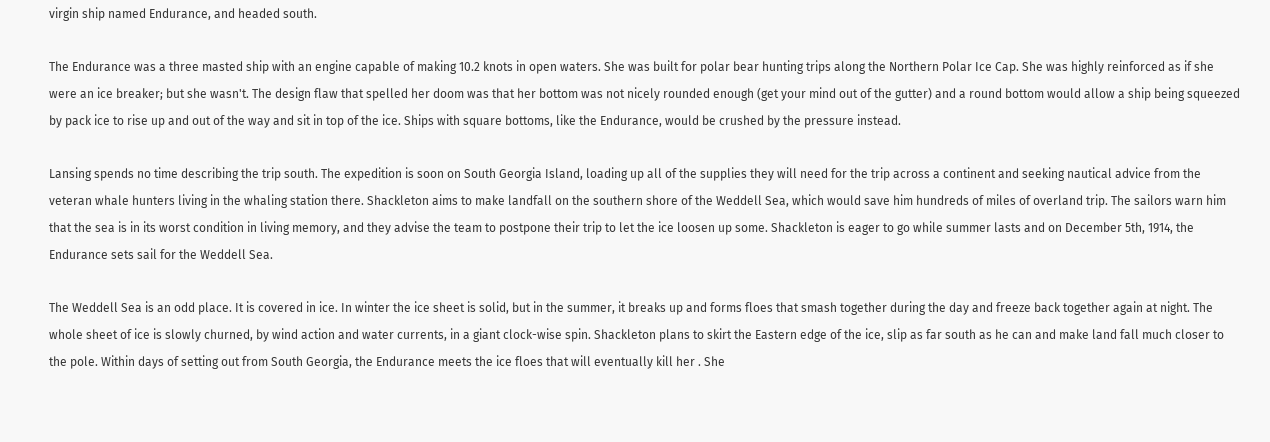virgin ship named Endurance, and headed south.

The Endurance was a three masted ship with an engine capable of making 10.2 knots in open waters. She was built for polar bear hunting trips along the Northern Polar Ice Cap. She was highly reinforced as if she were an ice breaker; but she wasn't. The design flaw that spelled her doom was that her bottom was not nicely rounded enough (get your mind out of the gutter) and a round bottom would allow a ship being squeezed by pack ice to rise up and out of the way and sit in top of the ice. Ships with square bottoms, like the Endurance, would be crushed by the pressure instead.

Lansing spends no time describing the trip south. The expedition is soon on South Georgia Island, loading up all of the supplies they will need for the trip across a continent and seeking nautical advice from the veteran whale hunters living in the whaling station there. Shackleton aims to make landfall on the southern shore of the Weddell Sea, which would save him hundreds of miles of overland trip. The sailors warn him that the sea is in its worst condition in living memory, and they advise the team to postpone their trip to let the ice loosen up some. Shackleton is eager to go while summer lasts and on December 5th, 1914, the Endurance sets sail for the Weddell Sea.

The Weddell Sea is an odd place. It is covered in ice. In winter the ice sheet is solid, but in the summer, it breaks up and forms floes that smash together during the day and freeze back together again at night. The whole sheet of ice is slowly churned, by wind action and water currents, in a giant clock-wise spin. Shackleton plans to skirt the Eastern edge of the ice, slip as far south as he can and make land fall much closer to the pole. Within days of setting out from South Georgia, the Endurance meets the ice floes that will eventually kill her . She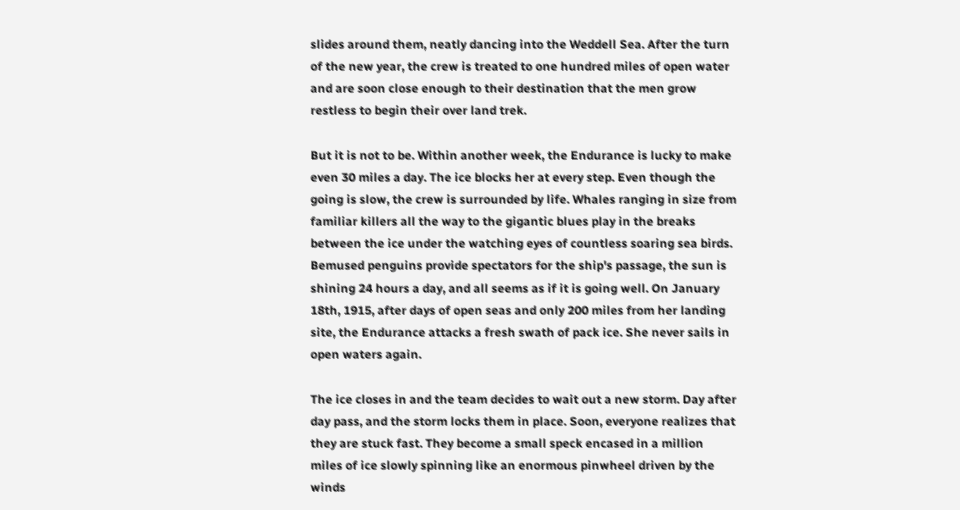slides around them, neatly dancing into the Weddell Sea. After the turn of the new year, the crew is treated to one hundred miles of open water and are soon close enough to their destination that the men grow restless to begin their over land trek.

But it is not to be. Within another week, the Endurance is lucky to make even 30 miles a day. The ice blocks her at every step. Even though the going is slow, the crew is surrounded by life. Whales ranging in size from familiar killers all the way to the gigantic blues play in the breaks between the ice under the watching eyes of countless soaring sea birds. Bemused penguins provide spectators for the ship's passage, the sun is shining 24 hours a day, and all seems as if it is going well. On January 18th, 1915, after days of open seas and only 200 miles from her landing site, the Endurance attacks a fresh swath of pack ice. She never sails in open waters again.

The ice closes in and the team decides to wait out a new storm. Day after day pass, and the storm locks them in place. Soon, everyone realizes that they are stuck fast. They become a small speck encased in a million miles of ice slowly spinning like an enormous pinwheel driven by the winds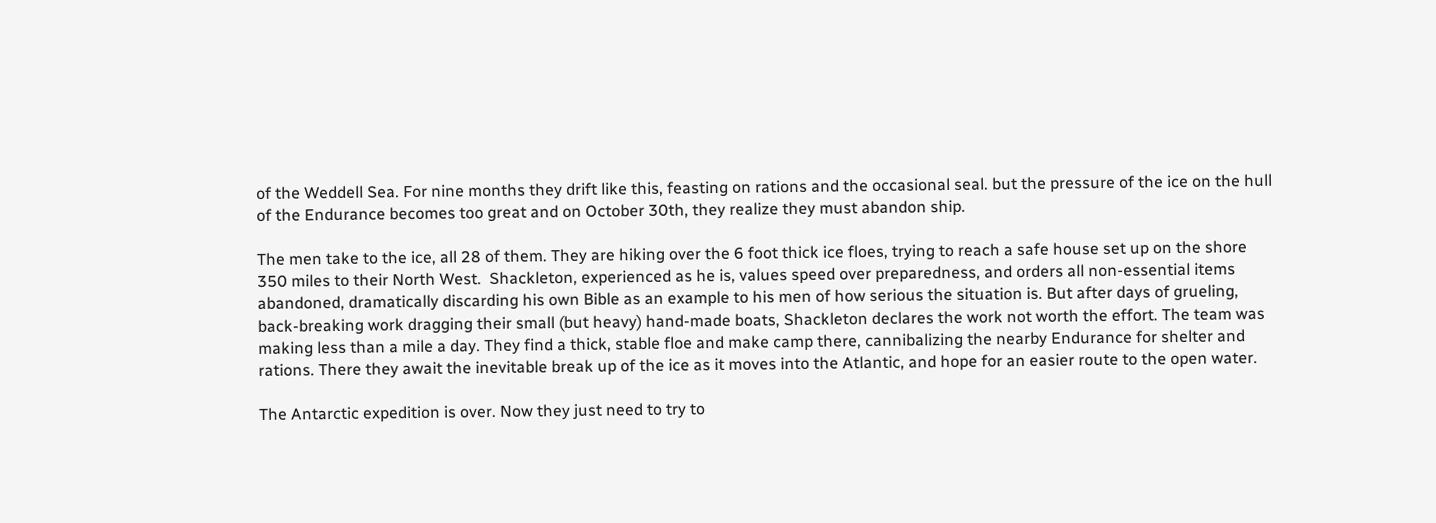of the Weddell Sea. For nine months they drift like this, feasting on rations and the occasional seal. but the pressure of the ice on the hull of the Endurance becomes too great and on October 30th, they realize they must abandon ship.

The men take to the ice, all 28 of them. They are hiking over the 6 foot thick ice floes, trying to reach a safe house set up on the shore 350 miles to their North West.  Shackleton, experienced as he is, values speed over preparedness, and orders all non-essential items abandoned, dramatically discarding his own Bible as an example to his men of how serious the situation is. But after days of grueling, back-breaking work dragging their small (but heavy) hand-made boats, Shackleton declares the work not worth the effort. The team was making less than a mile a day. They find a thick, stable floe and make camp there, cannibalizing the nearby Endurance for shelter and rations. There they await the inevitable break up of the ice as it moves into the Atlantic, and hope for an easier route to the open water.

The Antarctic expedition is over. Now they just need to try to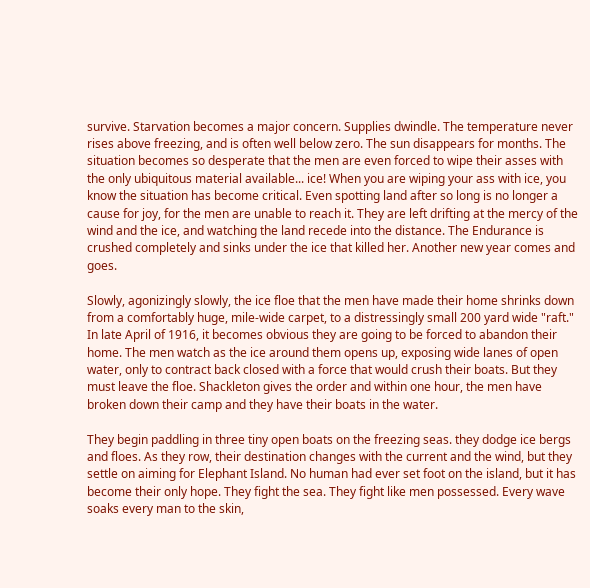survive. Starvation becomes a major concern. Supplies dwindle. The temperature never rises above freezing, and is often well below zero. The sun disappears for months. The situation becomes so desperate that the men are even forced to wipe their asses with the only ubiquitous material available... ice! When you are wiping your ass with ice, you know the situation has become critical. Even spotting land after so long is no longer a cause for joy, for the men are unable to reach it. They are left drifting at the mercy of the wind and the ice, and watching the land recede into the distance. The Endurance is crushed completely and sinks under the ice that killed her. Another new year comes and goes.

Slowly, agonizingly slowly, the ice floe that the men have made their home shrinks down from a comfortably huge, mile-wide carpet, to a distressingly small 200 yard wide "raft." In late April of 1916, it becomes obvious they are going to be forced to abandon their home. The men watch as the ice around them opens up, exposing wide lanes of open water, only to contract back closed with a force that would crush their boats. But they must leave the floe. Shackleton gives the order and within one hour, the men have broken down their camp and they have their boats in the water.

They begin paddling in three tiny open boats on the freezing seas. they dodge ice bergs and floes. As they row, their destination changes with the current and the wind, but they settle on aiming for Elephant Island. No human had ever set foot on the island, but it has become their only hope. They fight the sea. They fight like men possessed. Every wave soaks every man to the skin,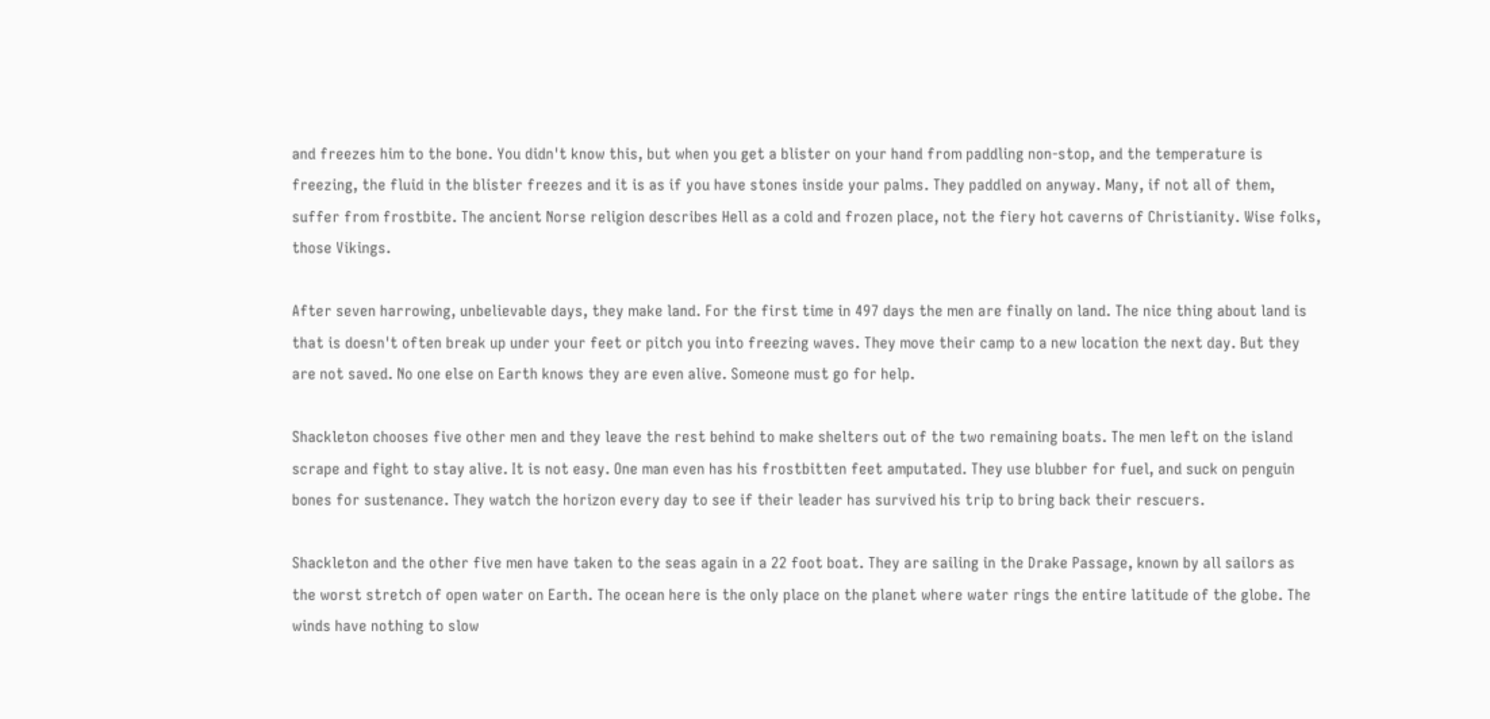and freezes him to the bone. You didn't know this, but when you get a blister on your hand from paddling non-stop, and the temperature is freezing, the fluid in the blister freezes and it is as if you have stones inside your palms. They paddled on anyway. Many, if not all of them, suffer from frostbite. The ancient Norse religion describes Hell as a cold and frozen place, not the fiery hot caverns of Christianity. Wise folks, those Vikings.

After seven harrowing, unbelievable days, they make land. For the first time in 497 days the men are finally on land. The nice thing about land is that is doesn't often break up under your feet or pitch you into freezing waves. They move their camp to a new location the next day. But they are not saved. No one else on Earth knows they are even alive. Someone must go for help.

Shackleton chooses five other men and they leave the rest behind to make shelters out of the two remaining boats. The men left on the island scrape and fight to stay alive. It is not easy. One man even has his frostbitten feet amputated. They use blubber for fuel, and suck on penguin bones for sustenance. They watch the horizon every day to see if their leader has survived his trip to bring back their rescuers.

Shackleton and the other five men have taken to the seas again in a 22 foot boat. They are sailing in the Drake Passage, known by all sailors as the worst stretch of open water on Earth. The ocean here is the only place on the planet where water rings the entire latitude of the globe. The winds have nothing to slow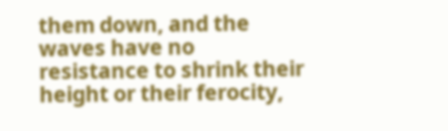them down, and the waves have no resistance to shrink their height or their ferocity,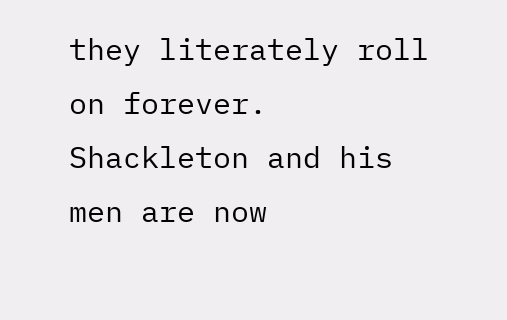they literately roll on forever. Shackleton and his men are now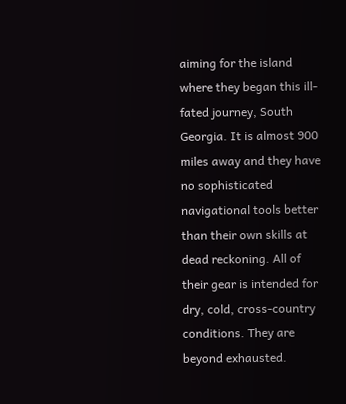aiming for the island where they began this ill-fated journey, South Georgia. It is almost 900 miles away and they have no sophisticated navigational tools better than their own skills at dead reckoning. All of their gear is intended for dry, cold, cross-country conditions. They are beyond exhausted.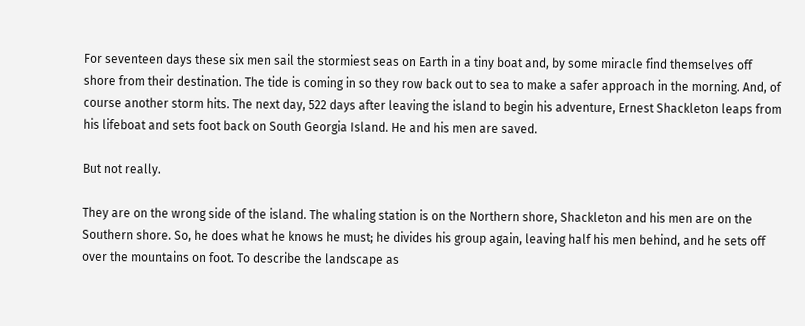For seventeen days these six men sail the stormiest seas on Earth in a tiny boat and, by some miracle find themselves off shore from their destination. The tide is coming in so they row back out to sea to make a safer approach in the morning. And, of course another storm hits. The next day, 522 days after leaving the island to begin his adventure, Ernest Shackleton leaps from his lifeboat and sets foot back on South Georgia Island. He and his men are saved.

But not really.

They are on the wrong side of the island. The whaling station is on the Northern shore, Shackleton and his men are on the Southern shore. So, he does what he knows he must; he divides his group again, leaving half his men behind, and he sets off over the mountains on foot. To describe the landscape as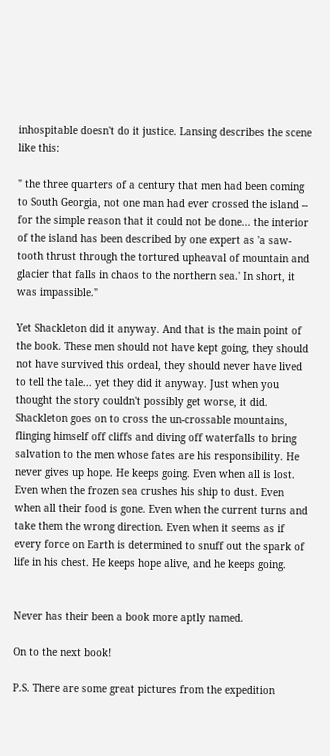inhospitable doesn't do it justice. Lansing describes the scene like this:

" the three quarters of a century that men had been coming to South Georgia, not one man had ever crossed the island -- for the simple reason that it could not be done... the interior of the island has been described by one expert as 'a saw-tooth thrust through the tortured upheaval of mountain and glacier that falls in chaos to the northern sea.' In short, it was impassible."

Yet Shackleton did it anyway. And that is the main point of the book. These men should not have kept going, they should not have survived this ordeal, they should never have lived to tell the tale... yet they did it anyway. Just when you thought the story couldn't possibly get worse, it did. Shackleton goes on to cross the un-crossable mountains, flinging himself off cliffs and diving off waterfalls to bring salvation to the men whose fates are his responsibility. He never gives up hope. He keeps going. Even when all is lost. Even when the frozen sea crushes his ship to dust. Even when all their food is gone. Even when the current turns and take them the wrong direction. Even when it seems as if every force on Earth is determined to snuff out the spark of life in his chest. He keeps hope alive, and he keeps going.


Never has their been a book more aptly named.

On to the next book!

P.S. There are some great pictures from the expedition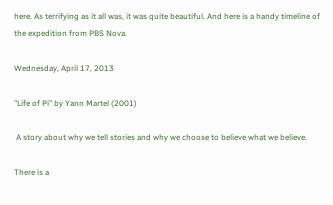here. As terrifying as it all was, it was quite beautiful. And here is a handy timeline of the expedition from PBS Nova.

Wednesday, April 17, 2013

"Life of Pi" by Yann Martel (2001)

 A story about why we tell stories and why we choose to believe what we believe.

There is a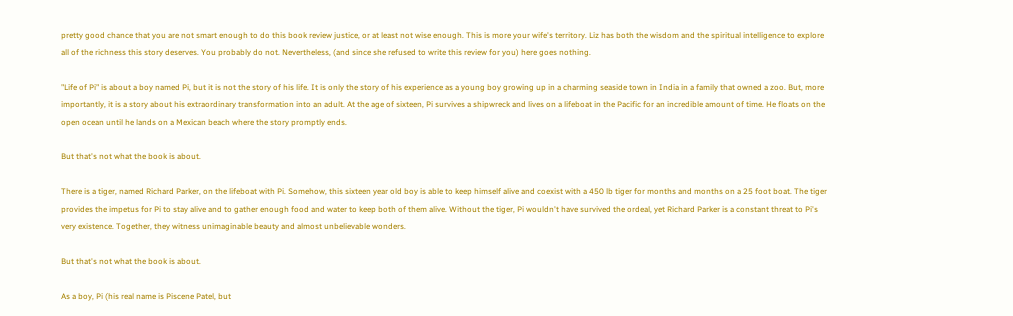pretty good chance that you are not smart enough to do this book review justice, or at least not wise enough. This is more your wife's territory. Liz has both the wisdom and the spiritual intelligence to explore all of the richness this story deserves. You probably do not. Nevertheless, (and since she refused to write this review for you) here goes nothing.

"Life of Pi" is about a boy named Pi, but it is not the story of his life. It is only the story of his experience as a young boy growing up in a charming seaside town in India in a family that owned a zoo. But, more importantly, it is a story about his extraordinary transformation into an adult. At the age of sixteen, Pi survives a shipwreck and lives on a lifeboat in the Pacific for an incredible amount of time. He floats on the open ocean until he lands on a Mexican beach where the story promptly ends.

But that's not what the book is about.

There is a tiger, named Richard Parker, on the lifeboat with Pi. Somehow, this sixteen year old boy is able to keep himself alive and coexist with a 450 lb tiger for months and months on a 25 foot boat. The tiger provides the impetus for Pi to stay alive and to gather enough food and water to keep both of them alive. Without the tiger, Pi wouldn't have survived the ordeal, yet Richard Parker is a constant threat to Pi's very existence. Together, they witness unimaginable beauty and almost unbelievable wonders.

But that's not what the book is about.

As a boy, Pi (his real name is Piscene Patel, but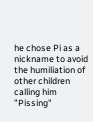he chose Pi as a nickname to avoid the humiliation of other children calling him "Pissing"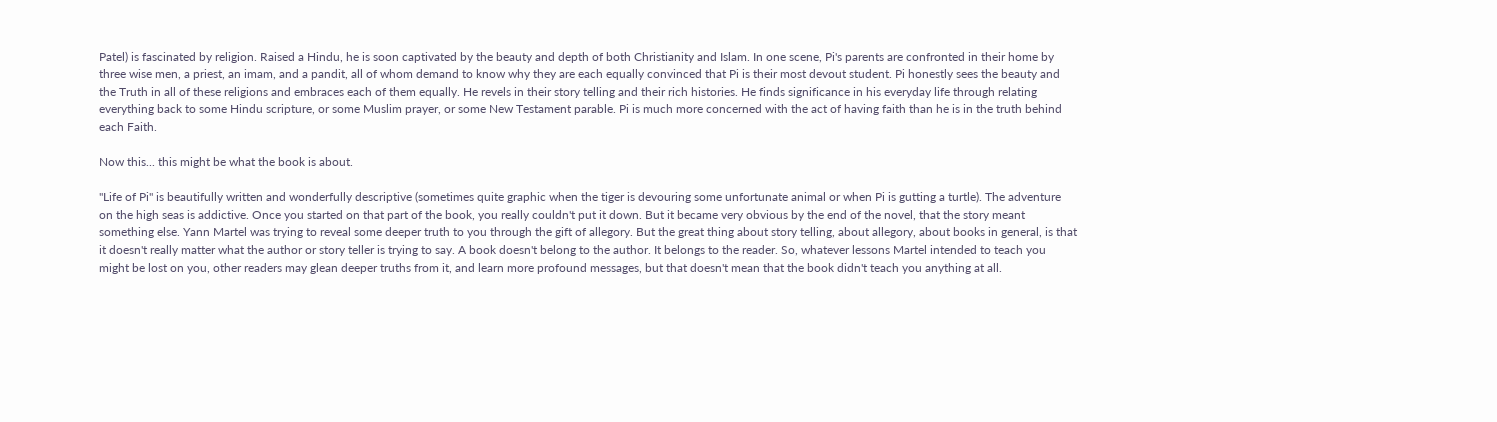Patel) is fascinated by religion. Raised a Hindu, he is soon captivated by the beauty and depth of both Christianity and Islam. In one scene, Pi's parents are confronted in their home by three wise men, a priest, an imam, and a pandit, all of whom demand to know why they are each equally convinced that Pi is their most devout student. Pi honestly sees the beauty and the Truth in all of these religions and embraces each of them equally. He revels in their story telling and their rich histories. He finds significance in his everyday life through relating everything back to some Hindu scripture, or some Muslim prayer, or some New Testament parable. Pi is much more concerned with the act of having faith than he is in the truth behind each Faith.

Now this... this might be what the book is about.

"Life of Pi" is beautifully written and wonderfully descriptive (sometimes quite graphic when the tiger is devouring some unfortunate animal or when Pi is gutting a turtle). The adventure on the high seas is addictive. Once you started on that part of the book, you really couldn't put it down. But it became very obvious by the end of the novel, that the story meant something else. Yann Martel was trying to reveal some deeper truth to you through the gift of allegory. But the great thing about story telling, about allegory, about books in general, is that it doesn't really matter what the author or story teller is trying to say. A book doesn't belong to the author. It belongs to the reader. So, whatever lessons Martel intended to teach you might be lost on you, other readers may glean deeper truths from it, and learn more profound messages, but that doesn't mean that the book didn't teach you anything at all.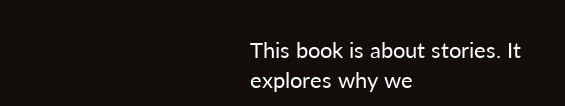This book is about stories. It explores why we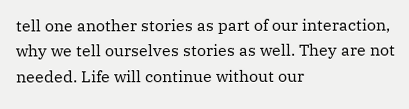tell one another stories as part of our interaction, why we tell ourselves stories as well. They are not needed. Life will continue without our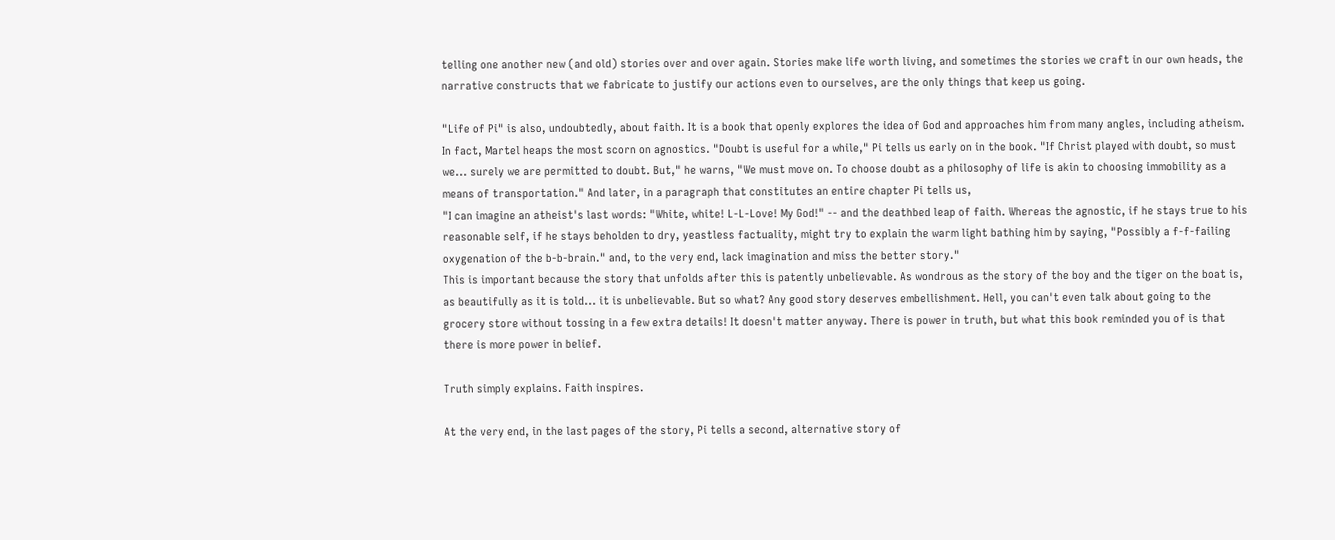telling one another new (and old) stories over and over again. Stories make life worth living, and sometimes the stories we craft in our own heads, the narrative constructs that we fabricate to justify our actions even to ourselves, are the only things that keep us going.

"Life of Pi" is also, undoubtedly, about faith. It is a book that openly explores the idea of God and approaches him from many angles, including atheism. In fact, Martel heaps the most scorn on agnostics. "Doubt is useful for a while," Pi tells us early on in the book. "If Christ played with doubt, so must we... surely we are permitted to doubt. But," he warns, "We must move on. To choose doubt as a philosophy of life is akin to choosing immobility as a means of transportation." And later, in a paragraph that constitutes an entire chapter Pi tells us,
"I can imagine an atheist's last words: "White, white! L-L-Love! My God!" -- and the deathbed leap of faith. Whereas the agnostic, if he stays true to his reasonable self, if he stays beholden to dry, yeastless factuality, might try to explain the warm light bathing him by saying, "Possibly a f-f-failing oxygenation of the b-b-brain." and, to the very end, lack imagination and miss the better story."
This is important because the story that unfolds after this is patently unbelievable. As wondrous as the story of the boy and the tiger on the boat is, as beautifully as it is told... it is unbelievable. But so what? Any good story deserves embellishment. Hell, you can't even talk about going to the grocery store without tossing in a few extra details! It doesn't matter anyway. There is power in truth, but what this book reminded you of is that there is more power in belief.

Truth simply explains. Faith inspires.

At the very end, in the last pages of the story, Pi tells a second, alternative story of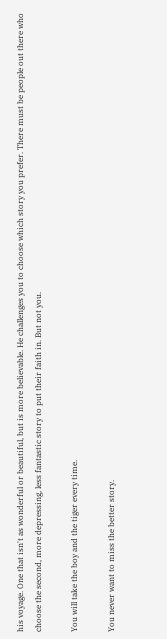his voyage. One that isn't as wonderful or beautiful, but is more believable. He challenges you to choose which story you prefer. There must be people out there who choose the second, more depressing, less fantastic story to put their faith in. But not you.

You will take the boy and the tiger every time.

You never want to miss the better story.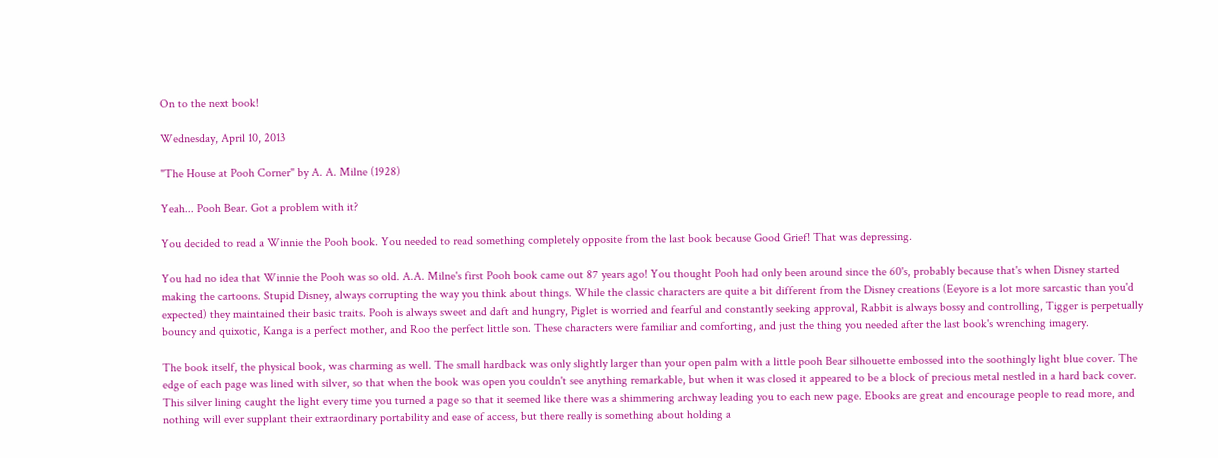On to the next book!

Wednesday, April 10, 2013

"The House at Pooh Corner" by A. A. Milne (1928)

Yeah... Pooh Bear. Got a problem with it?

You decided to read a Winnie the Pooh book. You needed to read something completely opposite from the last book because Good Grief! That was depressing.

You had no idea that Winnie the Pooh was so old. A.A. Milne's first Pooh book came out 87 years ago! You thought Pooh had only been around since the 60's, probably because that's when Disney started making the cartoons. Stupid Disney, always corrupting the way you think about things. While the classic characters are quite a bit different from the Disney creations (Eeyore is a lot more sarcastic than you'd expected) they maintained their basic traits. Pooh is always sweet and daft and hungry, Piglet is worried and fearful and constantly seeking approval, Rabbit is always bossy and controlling, Tigger is perpetually bouncy and quixotic, Kanga is a perfect mother, and Roo the perfect little son. These characters were familiar and comforting, and just the thing you needed after the last book's wrenching imagery.

The book itself, the physical book, was charming as well. The small hardback was only slightly larger than your open palm with a little pooh Bear silhouette embossed into the soothingly light blue cover. The edge of each page was lined with silver, so that when the book was open you couldn't see anything remarkable, but when it was closed it appeared to be a block of precious metal nestled in a hard back cover. This silver lining caught the light every time you turned a page so that it seemed like there was a shimmering archway leading you to each new page. Ebooks are great and encourage people to read more, and nothing will ever supplant their extraordinary portability and ease of access, but there really is something about holding a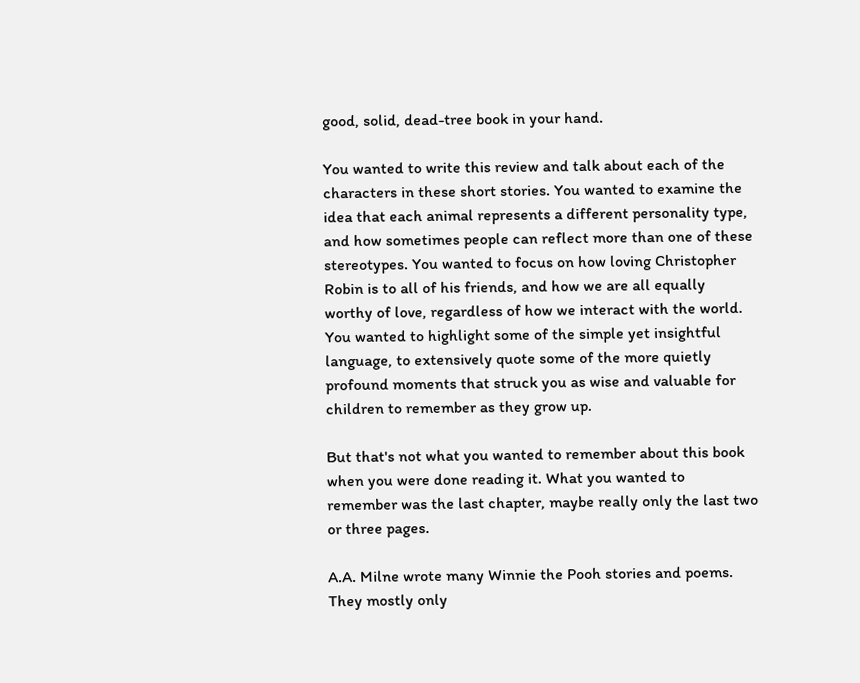good, solid, dead-tree book in your hand.

You wanted to write this review and talk about each of the characters in these short stories. You wanted to examine the idea that each animal represents a different personality type, and how sometimes people can reflect more than one of these stereotypes. You wanted to focus on how loving Christopher Robin is to all of his friends, and how we are all equally worthy of love, regardless of how we interact with the world. You wanted to highlight some of the simple yet insightful language, to extensively quote some of the more quietly profound moments that struck you as wise and valuable for children to remember as they grow up.

But that's not what you wanted to remember about this book when you were done reading it. What you wanted to remember was the last chapter, maybe really only the last two or three pages.

A.A. Milne wrote many Winnie the Pooh stories and poems. They mostly only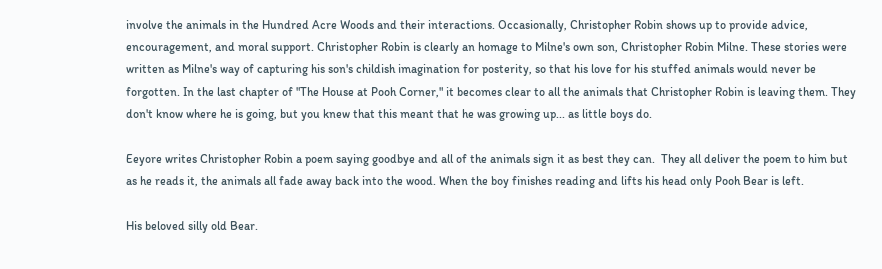involve the animals in the Hundred Acre Woods and their interactions. Occasionally, Christopher Robin shows up to provide advice, encouragement, and moral support. Christopher Robin is clearly an homage to Milne's own son, Christopher Robin Milne. These stories were written as Milne's way of capturing his son's childish imagination for posterity, so that his love for his stuffed animals would never be forgotten. In the last chapter of "The House at Pooh Corner," it becomes clear to all the animals that Christopher Robin is leaving them. They don't know where he is going, but you knew that this meant that he was growing up... as little boys do.

Eeyore writes Christopher Robin a poem saying goodbye and all of the animals sign it as best they can.  They all deliver the poem to him but as he reads it, the animals all fade away back into the wood. When the boy finishes reading and lifts his head only Pooh Bear is left.

His beloved silly old Bear.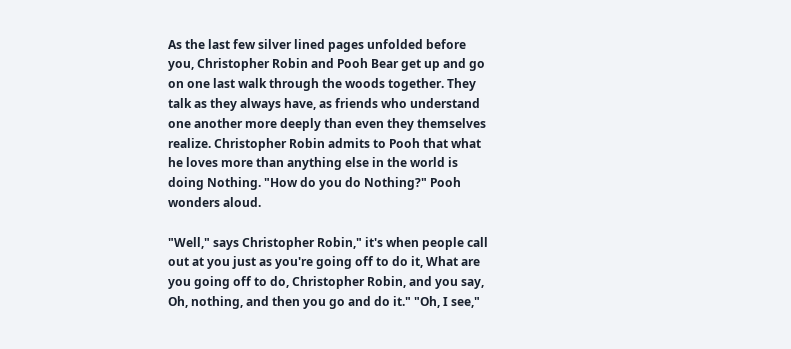As the last few silver lined pages unfolded before you, Christopher Robin and Pooh Bear get up and go on one last walk through the woods together. They talk as they always have, as friends who understand one another more deeply than even they themselves realize. Christopher Robin admits to Pooh that what he loves more than anything else in the world is doing Nothing. "How do you do Nothing?" Pooh wonders aloud.

"Well," says Christopher Robin," it's when people call out at you just as you're going off to do it, What are you going off to do, Christopher Robin, and you say, Oh, nothing, and then you go and do it." "Oh, I see,"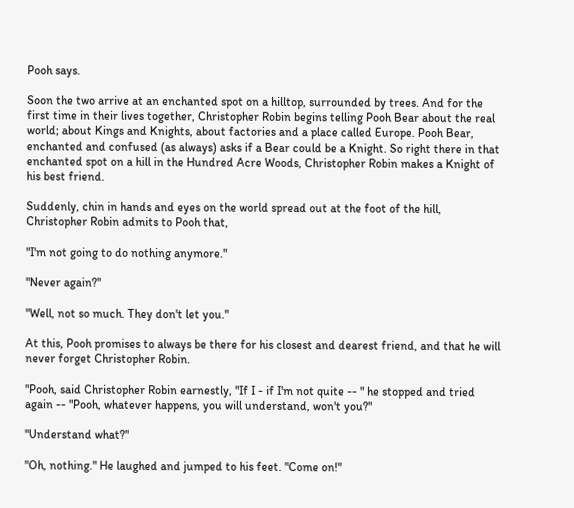Pooh says.

Soon the two arrive at an enchanted spot on a hilltop, surrounded by trees. And for the first time in their lives together, Christopher Robin begins telling Pooh Bear about the real world; about Kings and Knights, about factories and a place called Europe. Pooh Bear, enchanted and confused (as always) asks if a Bear could be a Knight. So right there in that enchanted spot on a hill in the Hundred Acre Woods, Christopher Robin makes a Knight of his best friend.

Suddenly, chin in hands and eyes on the world spread out at the foot of the hill, Christopher Robin admits to Pooh that,

"I'm not going to do nothing anymore."

"Never again?"

"Well, not so much. They don't let you."

At this, Pooh promises to always be there for his closest and dearest friend, and that he will never forget Christopher Robin.

"Pooh, said Christopher Robin earnestly, "If I - if I'm not quite -- " he stopped and tried again -- "Pooh, whatever happens, you will understand, won't you?"

"Understand what?"

"Oh, nothing." He laughed and jumped to his feet. "Come on!"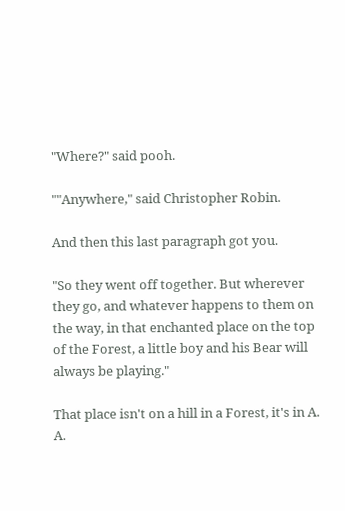"Where?" said pooh.

""Anywhere," said Christopher Robin.

And then this last paragraph got you.

"So they went off together. But wherever they go, and whatever happens to them on the way, in that enchanted place on the top of the Forest, a little boy and his Bear will always be playing."

That place isn't on a hill in a Forest, it's in A. A.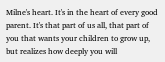Milne's heart. It's in the heart of every good parent. It's that part of us all, that part of you that wants your children to grow up, but realizes how deeply you will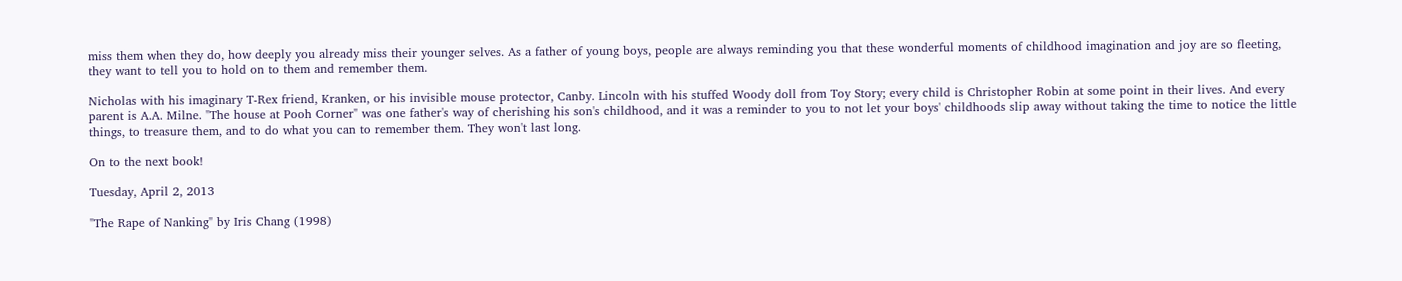miss them when they do, how deeply you already miss their younger selves. As a father of young boys, people are always reminding you that these wonderful moments of childhood imagination and joy are so fleeting, they want to tell you to hold on to them and remember them.

Nicholas with his imaginary T-Rex friend, Kranken, or his invisible mouse protector, Canby. Lincoln with his stuffed Woody doll from Toy Story; every child is Christopher Robin at some point in their lives. And every parent is A.A. Milne. "The house at Pooh Corner" was one father's way of cherishing his son's childhood, and it was a reminder to you to not let your boys' childhoods slip away without taking the time to notice the little things, to treasure them, and to do what you can to remember them. They won't last long.

On to the next book!

Tuesday, April 2, 2013

"The Rape of Nanking" by Iris Chang (1998)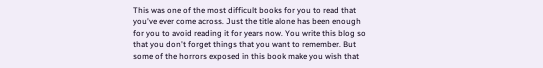This was one of the most difficult books for you to read that you've ever come across. Just the title alone has been enough for you to avoid reading it for years now. You write this blog so that you don't forget things that you want to remember. But some of the horrors exposed in this book make you wish that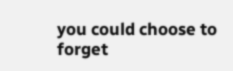you could choose to forget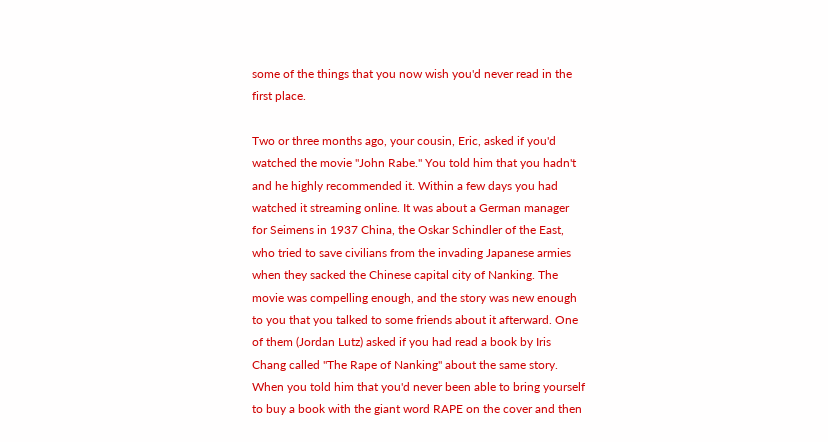some of the things that you now wish you'd never read in the first place.

Two or three months ago, your cousin, Eric, asked if you'd watched the movie "John Rabe." You told him that you hadn't and he highly recommended it. Within a few days you had watched it streaming online. It was about a German manager for Seimens in 1937 China, the Oskar Schindler of the East, who tried to save civilians from the invading Japanese armies when they sacked the Chinese capital city of Nanking. The movie was compelling enough, and the story was new enough to you that you talked to some friends about it afterward. One of them (Jordan Lutz) asked if you had read a book by Iris Chang called "The Rape of Nanking" about the same story. When you told him that you'd never been able to bring yourself to buy a book with the giant word RAPE on the cover and then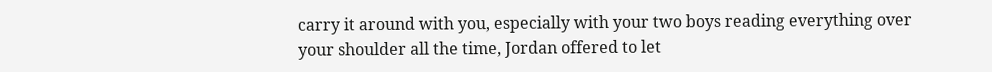carry it around with you, especially with your two boys reading everything over your shoulder all the time, Jordan offered to let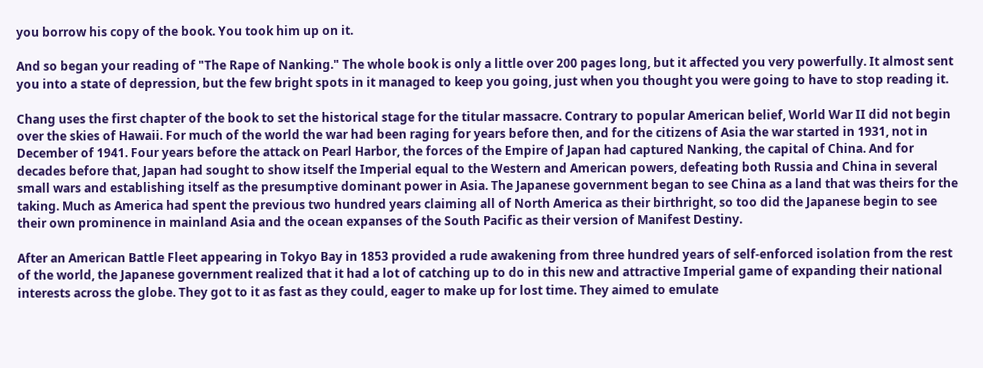you borrow his copy of the book. You took him up on it.

And so began your reading of "The Rape of Nanking." The whole book is only a little over 200 pages long, but it affected you very powerfully. It almost sent you into a state of depression, but the few bright spots in it managed to keep you going, just when you thought you were going to have to stop reading it.

Chang uses the first chapter of the book to set the historical stage for the titular massacre. Contrary to popular American belief, World War II did not begin over the skies of Hawaii. For much of the world the war had been raging for years before then, and for the citizens of Asia the war started in 1931, not in December of 1941. Four years before the attack on Pearl Harbor, the forces of the Empire of Japan had captured Nanking, the capital of China. And for decades before that, Japan had sought to show itself the Imperial equal to the Western and American powers, defeating both Russia and China in several small wars and establishing itself as the presumptive dominant power in Asia. The Japanese government began to see China as a land that was theirs for the taking. Much as America had spent the previous two hundred years claiming all of North America as their birthright, so too did the Japanese begin to see their own prominence in mainland Asia and the ocean expanses of the South Pacific as their version of Manifest Destiny.

After an American Battle Fleet appearing in Tokyo Bay in 1853 provided a rude awakening from three hundred years of self-enforced isolation from the rest of the world, the Japanese government realized that it had a lot of catching up to do in this new and attractive Imperial game of expanding their national interests across the globe. They got to it as fast as they could, eager to make up for lost time. They aimed to emulate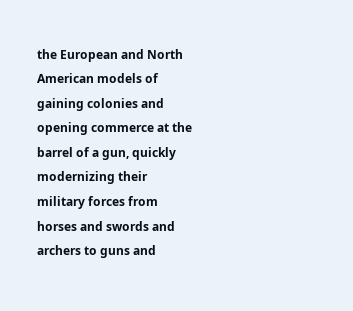the European and North American models of gaining colonies and opening commerce at the barrel of a gun, quickly modernizing their military forces from horses and swords and archers to guns and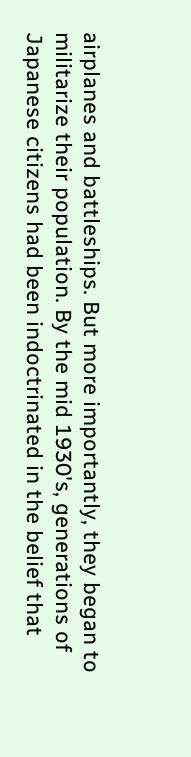airplanes and battleships. But more importantly, they began to militarize their population. By the mid 1930's, generations of Japanese citizens had been indoctrinated in the belief that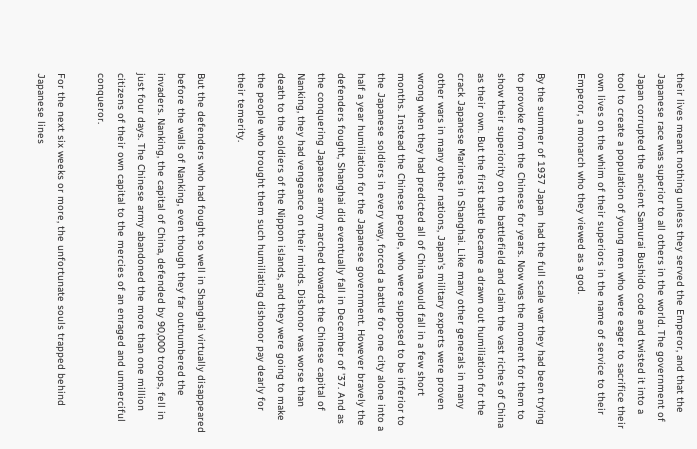their lives meant nothing unless they served the Emperor, and that the Japanese race was superior to all others in the world. The government of Japan corrupted the ancient Samurai Bushido code and twisted it into a tool to create a population of young men who were eager to sacrifice their own lives on the whim of their superiors in the name of service to their Emperor, a monarch who they viewed as a god.

By the summer of 1937 Japan  had the full scale war they had been trying to provoke from the Chinese for years. Now was the moment for them to show their superiority on the battlefield and claim the vast riches of China as their own. But the first battle became a drawn out humiliation for the crack Japanese Marines in Shanghai. Like many other generals in many other wars in many other nations, Japan's military experts were proven wrong when they had predicted all of China would fall in a few short months. Instead the Chinese people, who were supposed to be inferior to the Japanese soldiers in every way, forced a battle for one city alone into a half a year humiliation for the Japanese government. However bravely the defenders fought, Shanghai did eventually fall in December of '37. And as the conquering Japanese army marched towards the Chinese capital of Nanking, they had vengeance on their minds. Dishonor was worse than death to the soldiers of the Nippon islands, and they were going to make the people who brought them such humiliating dishonor pay dearly for their temerity.

But the defenders who had fought so well in Shanghai virtually disappeared before the walls of Nanking, even though they far outnumbered the invaders. Nanking, the capital of China, defended by 90,000 troops, fell in just four days. The Chinese army abandoned the more than one million citizens of their own capital to the mercies of an enraged and unmerciful conqueror.

For the next six weeks or more, the unfortunate souls trapped behind Japanese lines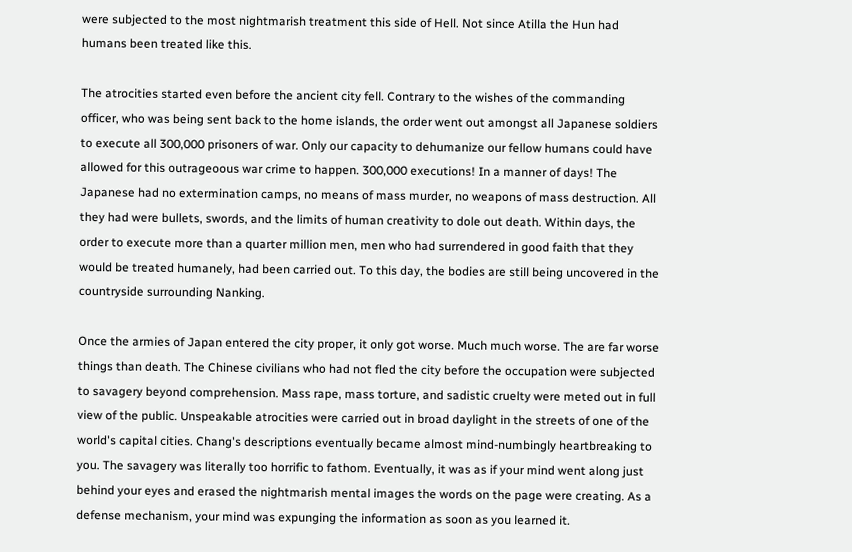were subjected to the most nightmarish treatment this side of Hell. Not since Atilla the Hun had humans been treated like this.

The atrocities started even before the ancient city fell. Contrary to the wishes of the commanding officer, who was being sent back to the home islands, the order went out amongst all Japanese soldiers to execute all 300,000 prisoners of war. Only our capacity to dehumanize our fellow humans could have allowed for this outrageoous war crime to happen. 300,000 executions! In a manner of days! The Japanese had no extermination camps, no means of mass murder, no weapons of mass destruction. All they had were bullets, swords, and the limits of human creativity to dole out death. Within days, the order to execute more than a quarter million men, men who had surrendered in good faith that they would be treated humanely, had been carried out. To this day, the bodies are still being uncovered in the countryside surrounding Nanking.

Once the armies of Japan entered the city proper, it only got worse. Much much worse. The are far worse things than death. The Chinese civilians who had not fled the city before the occupation were subjected to savagery beyond comprehension. Mass rape, mass torture, and sadistic cruelty were meted out in full view of the public. Unspeakable atrocities were carried out in broad daylight in the streets of one of the world's capital cities. Chang's descriptions eventually became almost mind-numbingly heartbreaking to you. The savagery was literally too horrific to fathom. Eventually, it was as if your mind went along just behind your eyes and erased the nightmarish mental images the words on the page were creating. As a defense mechanism, your mind was expunging the information as soon as you learned it.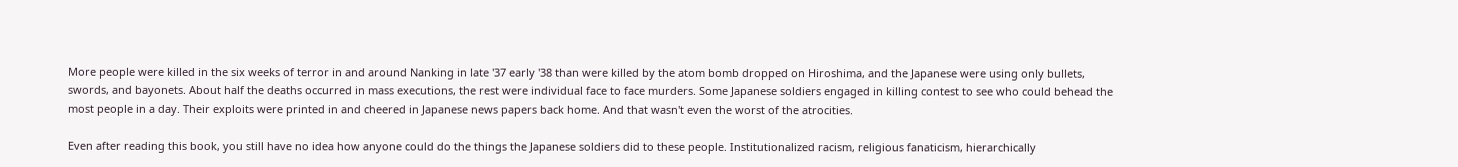More people were killed in the six weeks of terror in and around Nanking in late '37 early '38 than were killed by the atom bomb dropped on Hiroshima, and the Japanese were using only bullets, swords, and bayonets. About half the deaths occurred in mass executions, the rest were individual face to face murders. Some Japanese soldiers engaged in killing contest to see who could behead the most people in a day. Their exploits were printed in and cheered in Japanese news papers back home. And that wasn't even the worst of the atrocities.

Even after reading this book, you still have no idea how anyone could do the things the Japanese soldiers did to these people. Institutionalized racism, religious fanaticism, hierarchically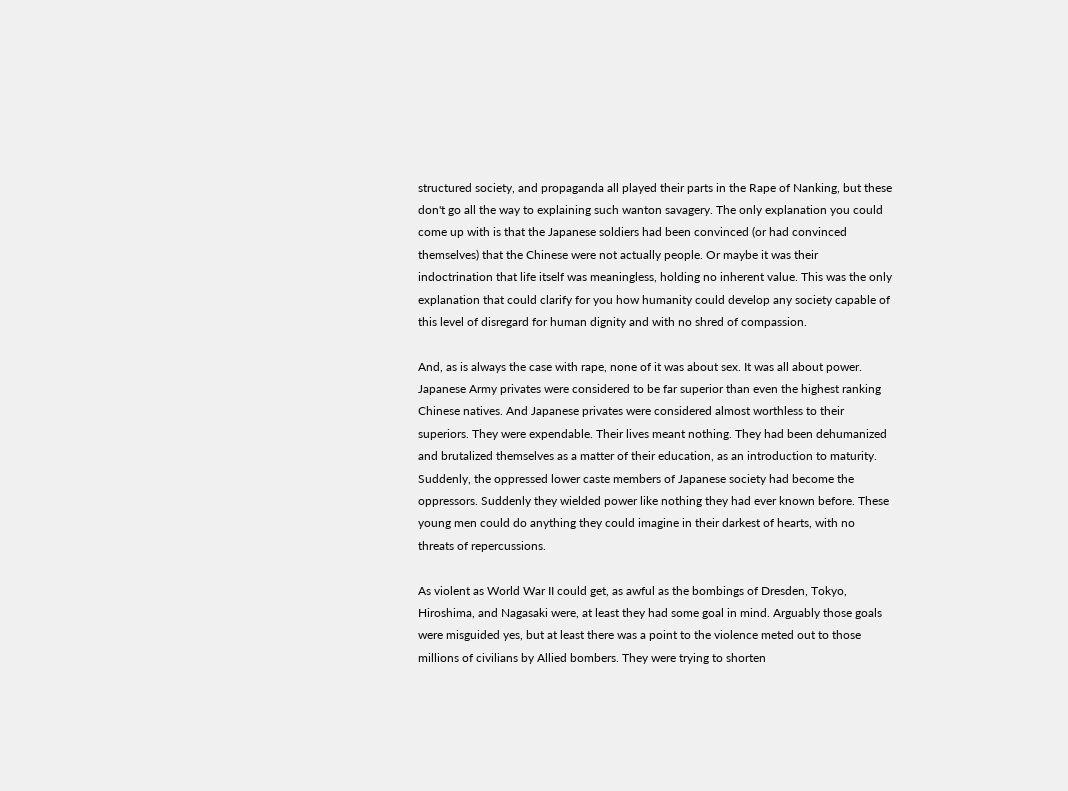structured society, and propaganda all played their parts in the Rape of Nanking, but these don't go all the way to explaining such wanton savagery. The only explanation you could come up with is that the Japanese soldiers had been convinced (or had convinced themselves) that the Chinese were not actually people. Or maybe it was their indoctrination that life itself was meaningless, holding no inherent value. This was the only explanation that could clarify for you how humanity could develop any society capable of this level of disregard for human dignity and with no shred of compassion.

And, as is always the case with rape, none of it was about sex. It was all about power. Japanese Army privates were considered to be far superior than even the highest ranking Chinese natives. And Japanese privates were considered almost worthless to their superiors. They were expendable. Their lives meant nothing. They had been dehumanized and brutalized themselves as a matter of their education, as an introduction to maturity. Suddenly, the oppressed lower caste members of Japanese society had become the oppressors. Suddenly they wielded power like nothing they had ever known before. These young men could do anything they could imagine in their darkest of hearts, with no threats of repercussions.

As violent as World War II could get, as awful as the bombings of Dresden, Tokyo, Hiroshima, and Nagasaki were, at least they had some goal in mind. Arguably those goals were misguided yes, but at least there was a point to the violence meted out to those millions of civilians by Allied bombers. They were trying to shorten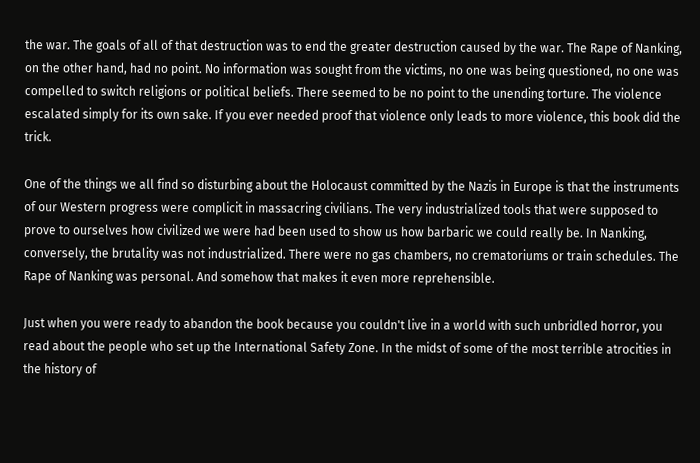the war. The goals of all of that destruction was to end the greater destruction caused by the war. The Rape of Nanking, on the other hand, had no point. No information was sought from the victims, no one was being questioned, no one was compelled to switch religions or political beliefs. There seemed to be no point to the unending torture. The violence escalated simply for its own sake. If you ever needed proof that violence only leads to more violence, this book did the trick.

One of the things we all find so disturbing about the Holocaust committed by the Nazis in Europe is that the instruments of our Western progress were complicit in massacring civilians. The very industrialized tools that were supposed to prove to ourselves how civilized we were had been used to show us how barbaric we could really be. In Nanking, conversely, the brutality was not industrialized. There were no gas chambers, no crematoriums or train schedules. The Rape of Nanking was personal. And somehow that makes it even more reprehensible.

Just when you were ready to abandon the book because you couldn't live in a world with such unbridled horror, you read about the people who set up the International Safety Zone. In the midst of some of the most terrible atrocities in the history of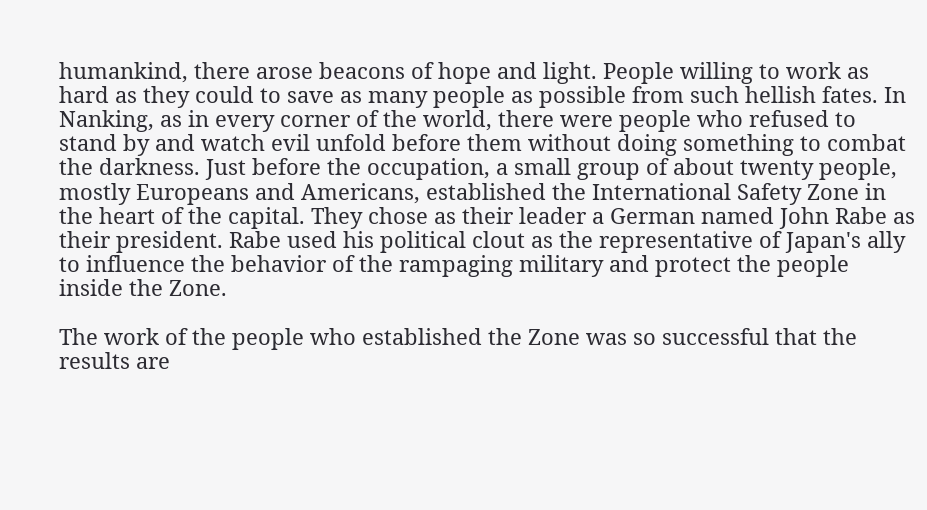humankind, there arose beacons of hope and light. People willing to work as hard as they could to save as many people as possible from such hellish fates. In Nanking, as in every corner of the world, there were people who refused to stand by and watch evil unfold before them without doing something to combat the darkness. Just before the occupation, a small group of about twenty people, mostly Europeans and Americans, established the International Safety Zone in the heart of the capital. They chose as their leader a German named John Rabe as their president. Rabe used his political clout as the representative of Japan's ally to influence the behavior of the rampaging military and protect the people inside the Zone.

The work of the people who established the Zone was so successful that the results are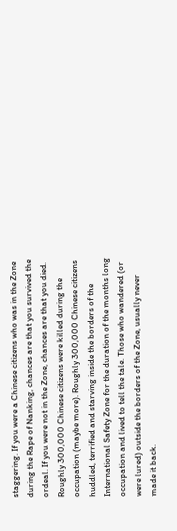staggering. If you were a Chinese citizens who was in the Zone during the Rape of Nanking, chances are that you survived the ordeal. If you were not in the Zone, chances are that you died. Roughly 300,000 Chinese citizens were killed during the occupation (maybe more). Roughly 300,000 Chinese citizens huddled, terrified and starving inside the borders of the International Safety Zone for the duration of the months long occupation and lived to tell the tale. Those who wandered (or were lured) outside the borders of the Zone, usually never made it back.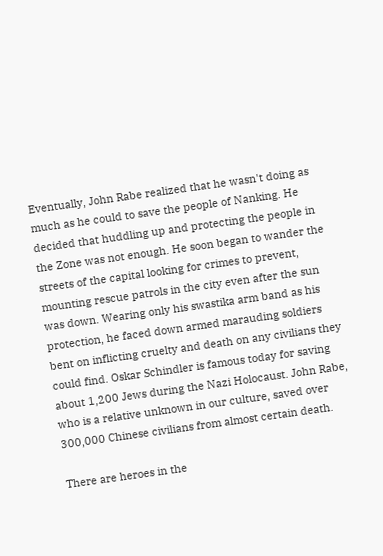Eventually, John Rabe realized that he wasn't doing as much as he could to save the people of Nanking. He decided that huddling up and protecting the people in the Zone was not enough. He soon began to wander the streets of the capital looking for crimes to prevent, mounting rescue patrols in the city even after the sun was down. Wearing only his swastika arm band as his protection, he faced down armed marauding soldiers bent on inflicting cruelty and death on any civilians they could find. Oskar Schindler is famous today for saving about 1,200 Jews during the Nazi Holocaust. John Rabe, who is a relative unknown in our culture, saved over 300,000 Chinese civilians from almost certain death.

There are heroes in the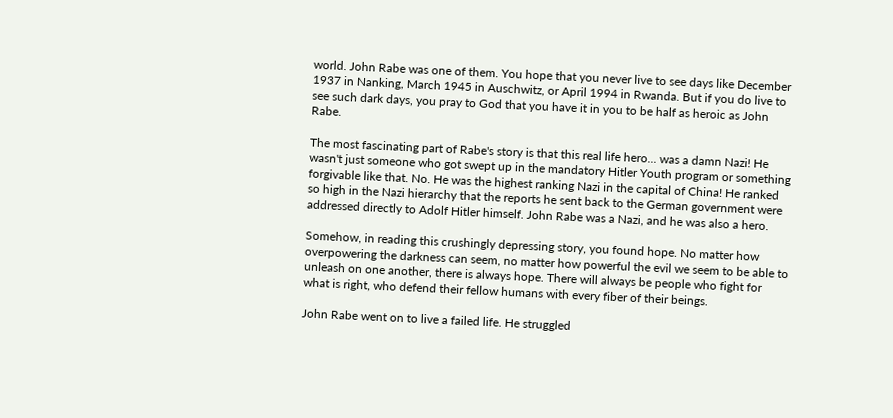world. John Rabe was one of them. You hope that you never live to see days like December 1937 in Nanking, March 1945 in Auschwitz, or April 1994 in Rwanda. But if you do live to see such dark days, you pray to God that you have it in you to be half as heroic as John Rabe.

The most fascinating part of Rabe's story is that this real life hero... was a damn Nazi! He wasn't just someone who got swept up in the mandatory Hitler Youth program or something forgivable like that. No. He was the highest ranking Nazi in the capital of China! He ranked so high in the Nazi hierarchy that the reports he sent back to the German government were addressed directly to Adolf Hitler himself. John Rabe was a Nazi, and he was also a hero.

Somehow, in reading this crushingly depressing story, you found hope. No matter how overpowering the darkness can seem, no matter how powerful the evil we seem to be able to unleash on one another, there is always hope. There will always be people who fight for what is right, who defend their fellow humans with every fiber of their beings.

John Rabe went on to live a failed life. He struggled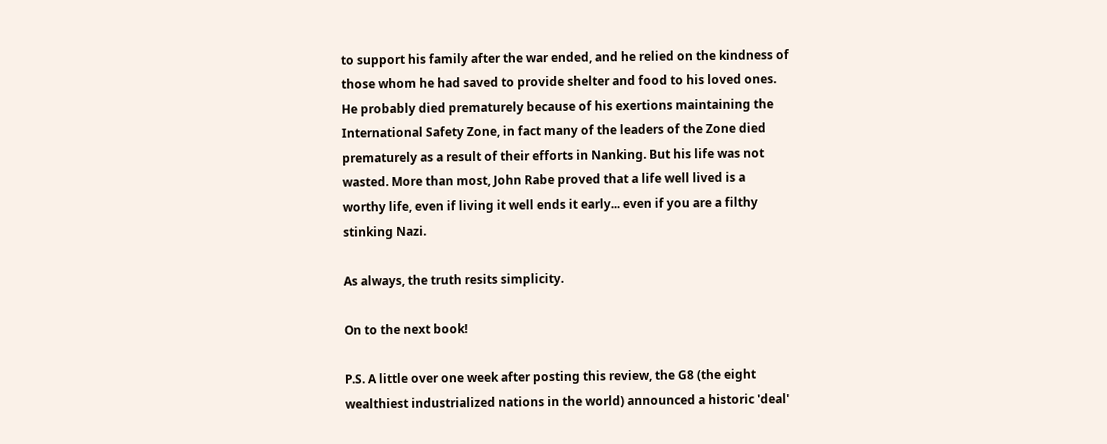to support his family after the war ended, and he relied on the kindness of those whom he had saved to provide shelter and food to his loved ones. He probably died prematurely because of his exertions maintaining the International Safety Zone, in fact many of the leaders of the Zone died prematurely as a result of their efforts in Nanking. But his life was not wasted. More than most, John Rabe proved that a life well lived is a worthy life, even if living it well ends it early... even if you are a filthy stinking Nazi.

As always, the truth resits simplicity.

On to the next book!

P.S. A little over one week after posting this review, the G8 (the eight wealthiest industrialized nations in the world) announced a historic 'deal'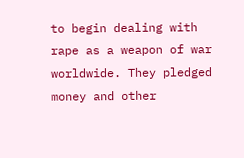to begin dealing with rape as a weapon of war worldwide. They pledged money and other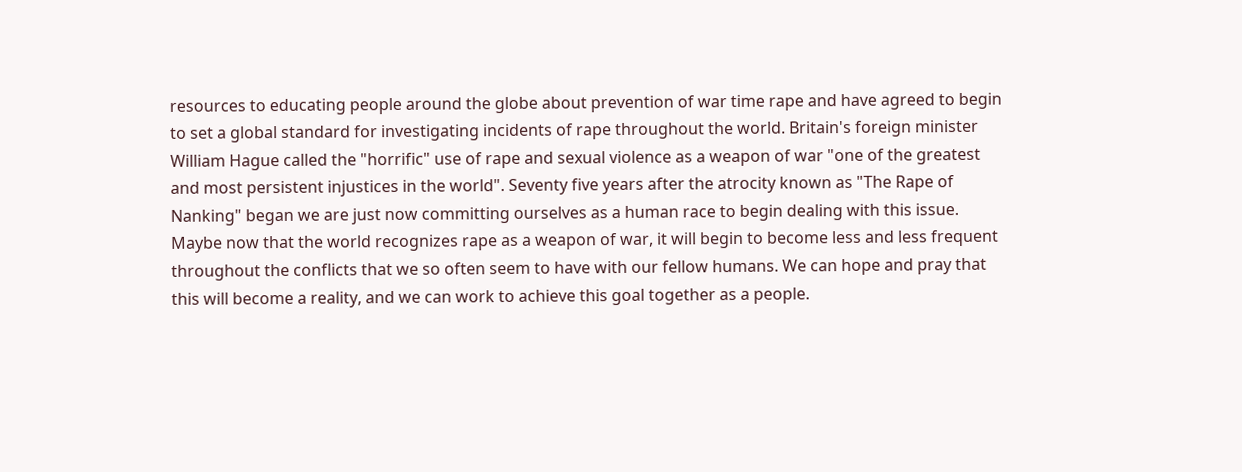resources to educating people around the globe about prevention of war time rape and have agreed to begin to set a global standard for investigating incidents of rape throughout the world. Britain's foreign minister William Hague called the "horrific" use of rape and sexual violence as a weapon of war "one of the greatest and most persistent injustices in the world". Seventy five years after the atrocity known as "The Rape of Nanking" began we are just now committing ourselves as a human race to begin dealing with this issue. Maybe now that the world recognizes rape as a weapon of war, it will begin to become less and less frequent throughout the conflicts that we so often seem to have with our fellow humans. We can hope and pray that this will become a reality, and we can work to achieve this goal together as a people.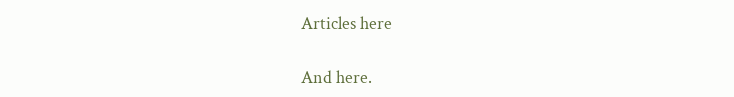Articles here

And here.